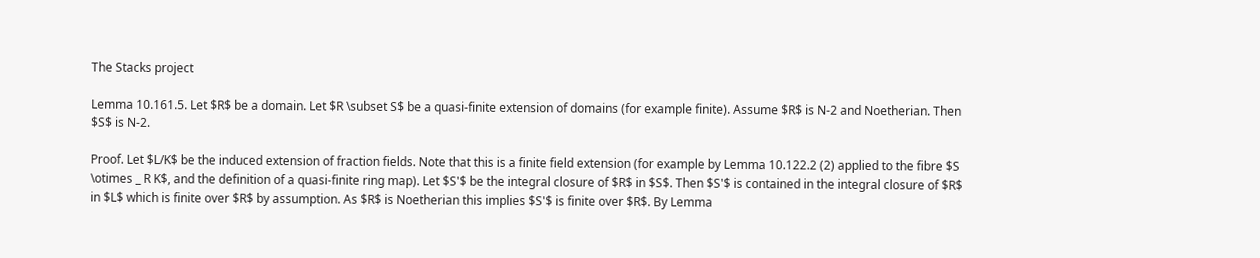The Stacks project

Lemma 10.161.5. Let $R$ be a domain. Let $R \subset S$ be a quasi-finite extension of domains (for example finite). Assume $R$ is N-2 and Noetherian. Then $S$ is N-2.

Proof. Let $L/K$ be the induced extension of fraction fields. Note that this is a finite field extension (for example by Lemma 10.122.2 (2) applied to the fibre $S \otimes _ R K$, and the definition of a quasi-finite ring map). Let $S'$ be the integral closure of $R$ in $S$. Then $S'$ is contained in the integral closure of $R$ in $L$ which is finite over $R$ by assumption. As $R$ is Noetherian this implies $S'$ is finite over $R$. By Lemma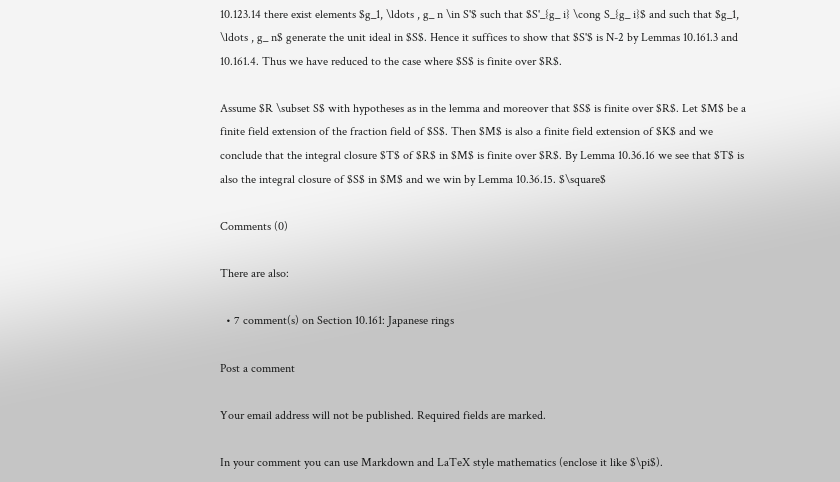10.123.14 there exist elements $g_1, \ldots , g_ n \in S'$ such that $S'_{g_ i} \cong S_{g_ i}$ and such that $g_1, \ldots , g_ n$ generate the unit ideal in $S$. Hence it suffices to show that $S'$ is N-2 by Lemmas 10.161.3 and 10.161.4. Thus we have reduced to the case where $S$ is finite over $R$.

Assume $R \subset S$ with hypotheses as in the lemma and moreover that $S$ is finite over $R$. Let $M$ be a finite field extension of the fraction field of $S$. Then $M$ is also a finite field extension of $K$ and we conclude that the integral closure $T$ of $R$ in $M$ is finite over $R$. By Lemma 10.36.16 we see that $T$ is also the integral closure of $S$ in $M$ and we win by Lemma 10.36.15. $\square$

Comments (0)

There are also:

  • 7 comment(s) on Section 10.161: Japanese rings

Post a comment

Your email address will not be published. Required fields are marked.

In your comment you can use Markdown and LaTeX style mathematics (enclose it like $\pi$).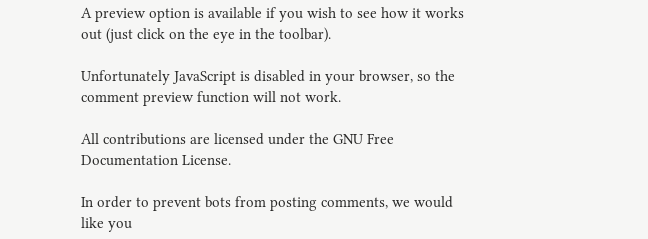A preview option is available if you wish to see how it works out (just click on the eye in the toolbar).

Unfortunately JavaScript is disabled in your browser, so the comment preview function will not work.

All contributions are licensed under the GNU Free Documentation License.

In order to prevent bots from posting comments, we would like you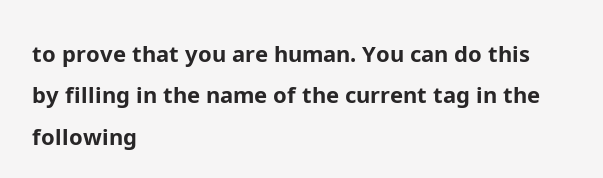to prove that you are human. You can do this by filling in the name of the current tag in the following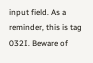input field. As a reminder, this is tag 032I. Beware of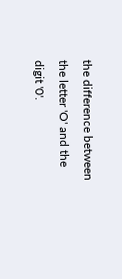the difference between the letter 'O' and the digit '0'.